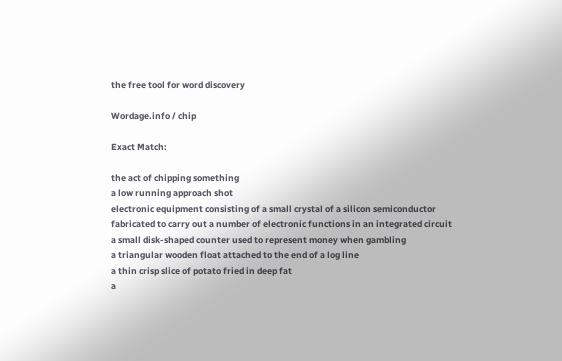the free tool for word discovery

Wordage.info / chip

Exact Match:

the act of chipping something
a low running approach shot
electronic equipment consisting of a small crystal of a silicon semiconductor fabricated to carry out a number of electronic functions in an integrated circuit
a small disk-shaped counter used to represent money when gambling
a triangular wooden float attached to the end of a log line
a thin crisp slice of potato fried in deep fat
a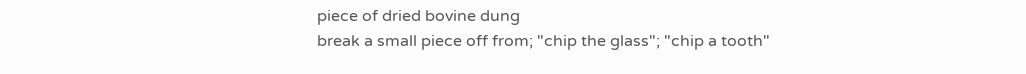piece of dried bovine dung
break a small piece off from; "chip the glass"; "chip a tooth"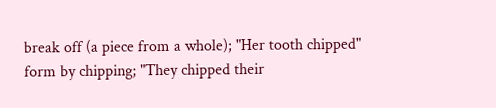break off (a piece from a whole); "Her tooth chipped"
form by chipping; "They chipped their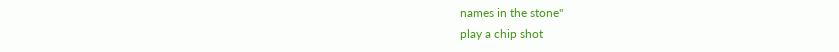names in the stone"
play a chip shot